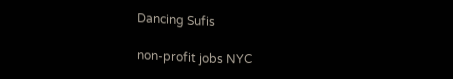Dancing Sufis

non-profit jobs NYC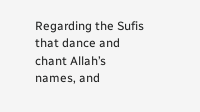Regarding the Sufis that dance and chant Allah’s names, and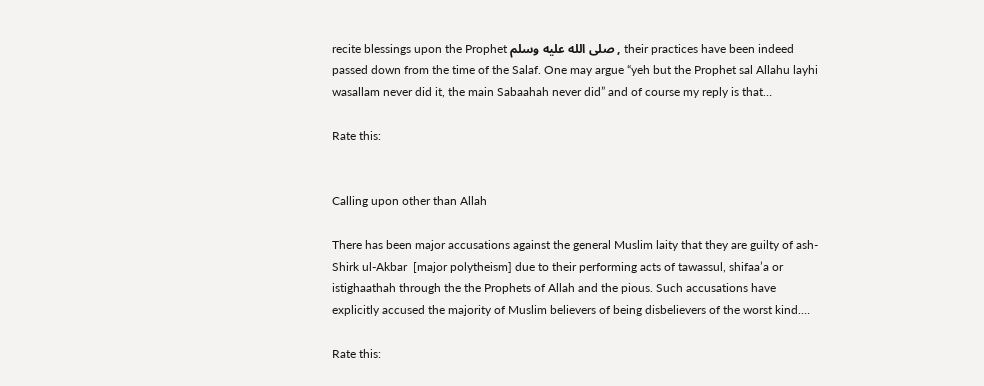recite blessings upon the Prophet صلى الله عليه وسلم , their practices have been indeed passed down from the time of the Salaf. One may argue “yeh but the Prophet sal Allahu layhi wasallam never did it, the main Sabaahah never did” and of course my reply is that…

Rate this:


Calling upon other than Allah

There has been major accusations against the general Muslim laity that they are guilty of ash-Shirk ul-Akbar  [major polytheism] due to their performing acts of tawassul, shifaa’a or istighaathah through the the Prophets of Allah and the pious. Such accusations have explicitly accused the majority of Muslim believers of being disbelievers of the worst kind.…

Rate this: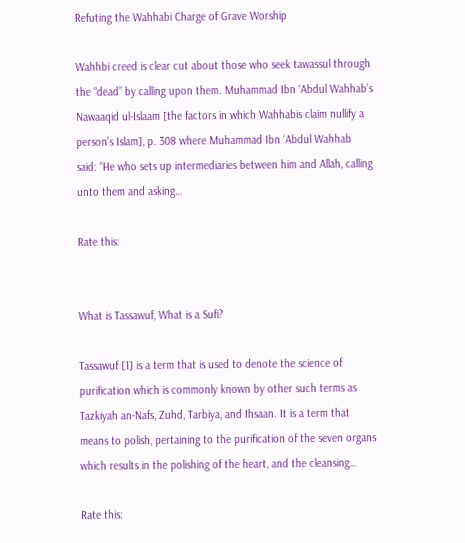Refuting the Wahhabi Charge of Grave Worship

Wahhbi creed is clear cut about those who seek tawassul through the “dead” by calling upon them. Muhammad Ibn ‘Abdul Wahhab’s Nawaaqid ul-Islaam [the factors in which Wahhabis claim nullify a person’s Islam], p. 308 where Muhammad Ibn ‘Abdul Wahhab said: “He who sets up intermediaries between him and Allah, calling unto them and asking…

Rate this:


What is Tassawuf, What is a Sufi?

Tassawuf [1] is a term that is used to denote the science of purification which is commonly known by other such terms as Tazkiyah an-Nafs, Zuhd, Tarbiya, and Ihsaan. It is a term that means to polish, pertaining to the purification of the seven organs which results in the polishing of the heart, and the cleansing…

Rate this: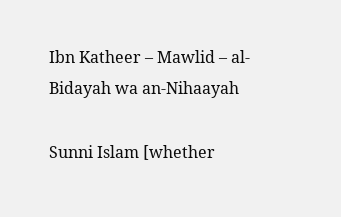Ibn Katheer – Mawlid – al-Bidayah wa an-Nihaayah

Sunni Islam [whether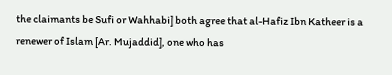the claimants be Sufi or Wahhabi] both agree that al-Hafiz Ibn Katheer is a renewer of Islam [Ar. Mujaddid], one who has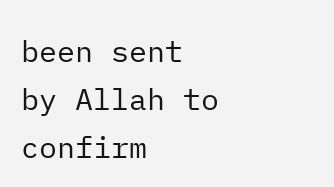been sent by Allah to confirm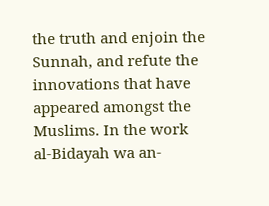the truth and enjoin the Sunnah, and refute the innovations that have appeared amongst the Muslims. In the work al-Bidayah wa an-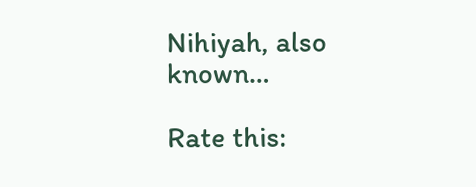Nihiyah, also known…

Rate this: